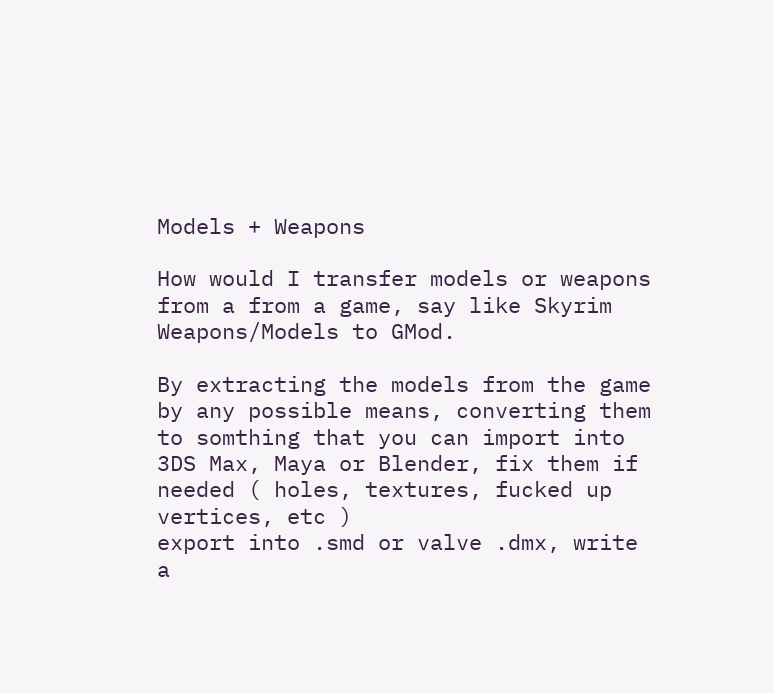Models + Weapons

How would I transfer models or weapons from a from a game, say like Skyrim Weapons/Models to GMod.

By extracting the models from the game by any possible means, converting them to somthing that you can import into 3DS Max, Maya or Blender, fix them if needed ( holes, textures, fucked up vertices, etc )
export into .smd or valve .dmx, write a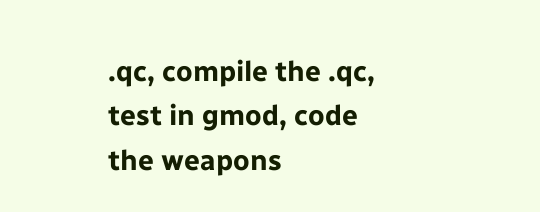.qc, compile the .qc, test in gmod, code the weapons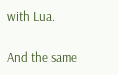with Lua.

And the same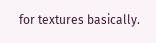for textures basically.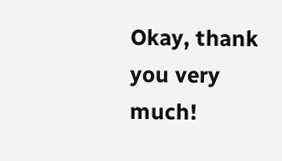Okay, thank you very much!